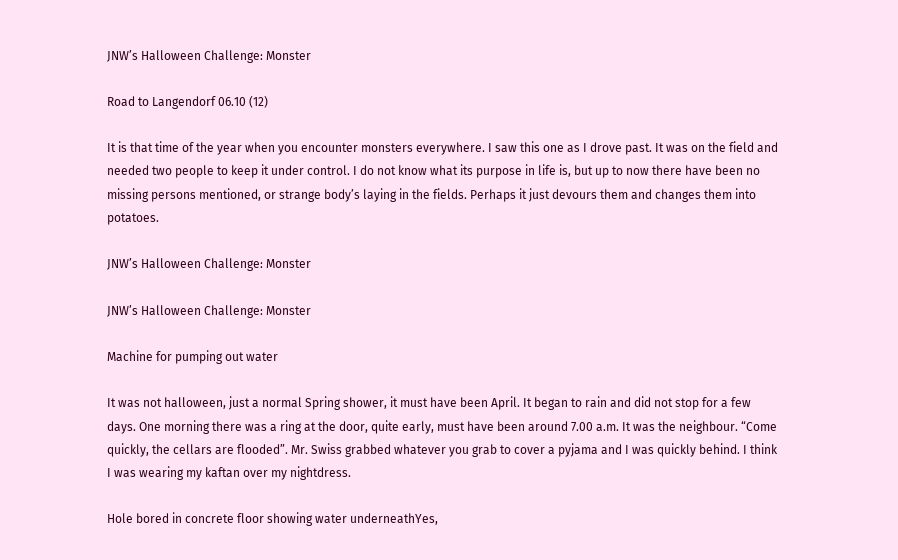JNW’s Halloween Challenge: Monster

Road to Langendorf 06.10 (12)

It is that time of the year when you encounter monsters everywhere. I saw this one as I drove past. It was on the field and needed two people to keep it under control. I do not know what its purpose in life is, but up to now there have been no missing persons mentioned, or strange body’s laying in the fields. Perhaps it just devours them and changes them into potatoes.

JNW’s Halloween Challenge: Monster

JNW’s Halloween Challenge: Monster

Machine for pumping out water

It was not halloween, just a normal Spring shower, it must have been April. It began to rain and did not stop for a few days. One morning there was a ring at the door, quite early, must have been around 7.00 a.m. It was the neighbour. “Come quickly, the cellars are flooded”. Mr. Swiss grabbed whatever you grab to cover a pyjama and I was quickly behind. I think I was wearing my kaftan over my nightdress.

Hole bored in concrete floor showing water underneathYes,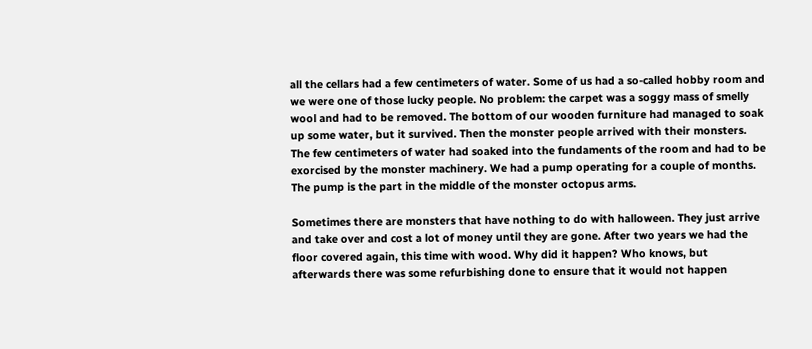all the cellars had a few centimeters of water. Some of us had a so-called hobby room and we were one of those lucky people. No problem: the carpet was a soggy mass of smelly wool and had to be removed. The bottom of our wooden furniture had managed to soak up some water, but it survived. Then the monster people arrived with their monsters. The few centimeters of water had soaked into the fundaments of the room and had to be exorcised by the monster machinery. We had a pump operating for a couple of months. The pump is the part in the middle of the monster octopus arms.

Sometimes there are monsters that have nothing to do with halloween. They just arrive and take over and cost a lot of money until they are gone. After two years we had the floor covered again, this time with wood. Why did it happen? Who knows, but afterwards there was some refurbishing done to ensure that it would not happen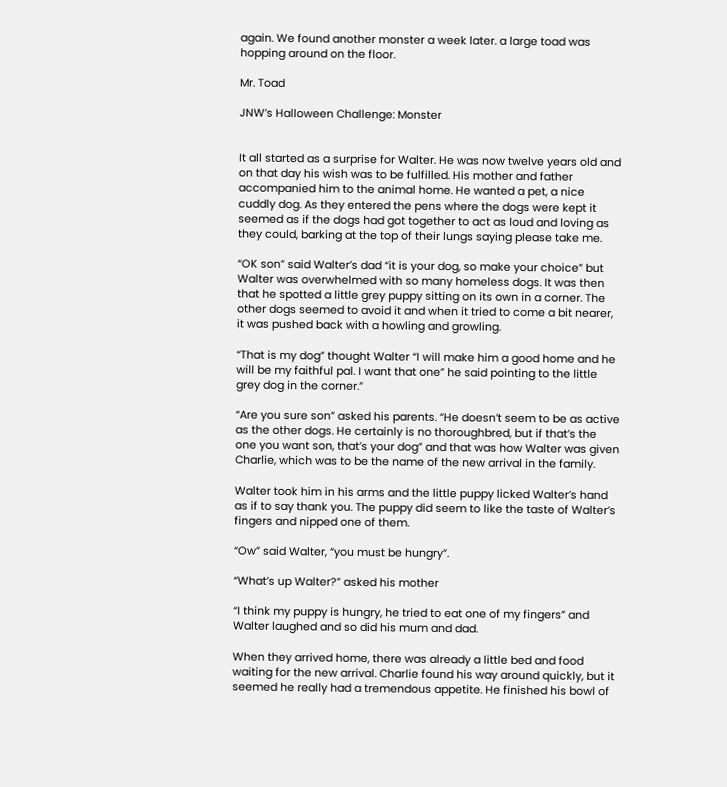again. We found another monster a week later. a large toad was hopping around on the floor.

Mr. Toad

JNW’s Halloween Challenge: Monster


It all started as a surprise for Walter. He was now twelve years old and on that day his wish was to be fulfilled. His mother and father accompanied him to the animal home. He wanted a pet, a nice cuddly dog. As they entered the pens where the dogs were kept it seemed as if the dogs had got together to act as loud and loving as they could, barking at the top of their lungs saying please take me.

“OK son” said Walter’s dad “it is your dog, so make your choice” but Walter was overwhelmed with so many homeless dogs. It was then that he spotted a little grey puppy sitting on its own in a corner. The other dogs seemed to avoid it and when it tried to come a bit nearer, it was pushed back with a howling and growling.

“That is my dog” thought Walter “I will make him a good home and he will be my faithful pal. I want that one” he said pointing to the little grey dog in the corner.”

“Are you sure son” asked his parents. “He doesn’t seem to be as active as the other dogs. He certainly is no thoroughbred, but if that’s the one you want son, that’s your dog” and that was how Walter was given Charlie, which was to be the name of the new arrival in the family.

Walter took him in his arms and the little puppy licked Walter’s hand as if to say thank you. The puppy did seem to like the taste of Walter’s fingers and nipped one of them.

“Ow” said Walter, “you must be hungry”.

“What’s up Walter?” asked his mother

“I think my puppy is hungry, he tried to eat one of my fingers” and Walter laughed and so did his mum and dad.

When they arrived home, there was already a little bed and food waiting for the new arrival. Charlie found his way around quickly, but it seemed he really had a tremendous appetite. He finished his bowl of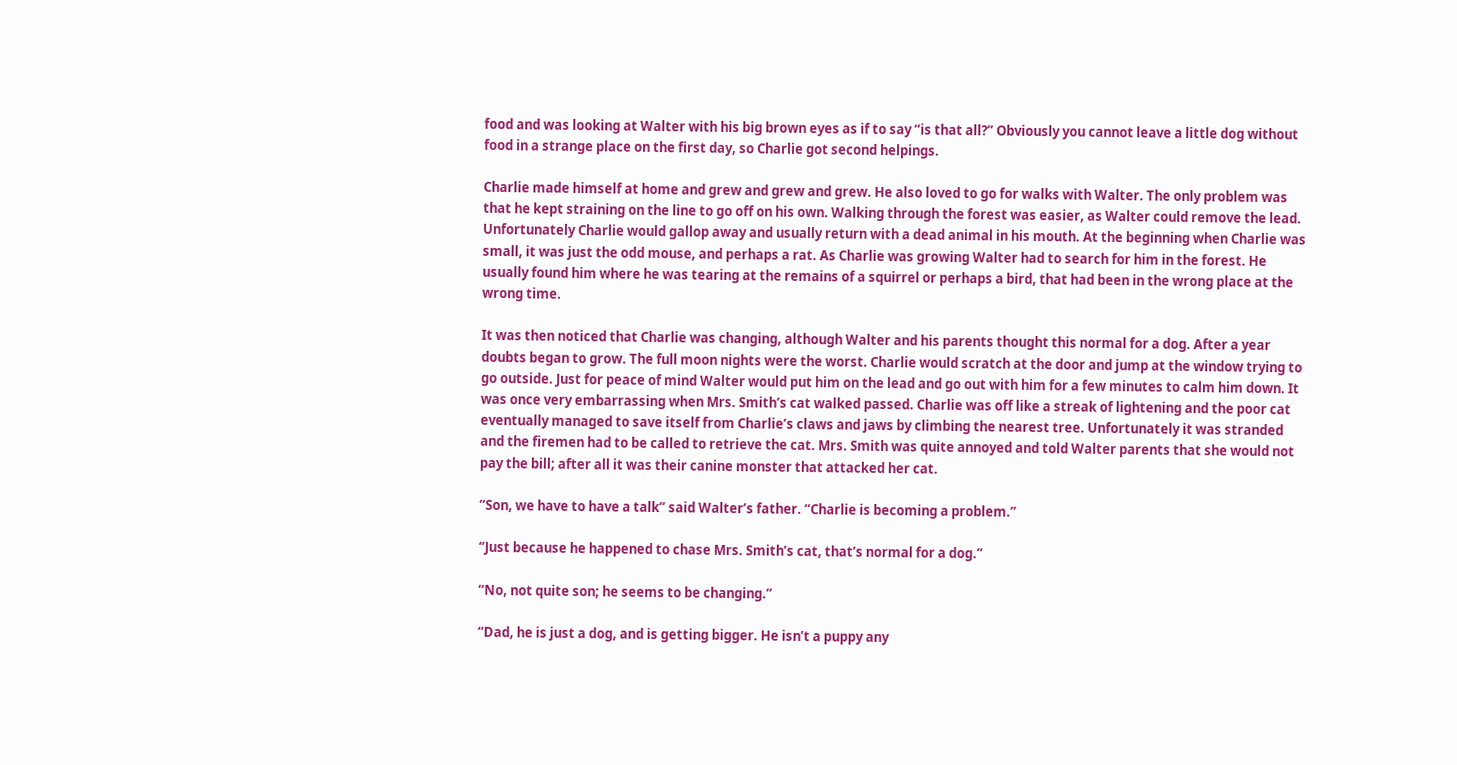food and was looking at Walter with his big brown eyes as if to say “is that all?” Obviously you cannot leave a little dog without food in a strange place on the first day, so Charlie got second helpings.

Charlie made himself at home and grew and grew and grew. He also loved to go for walks with Walter. The only problem was that he kept straining on the line to go off on his own. Walking through the forest was easier, as Walter could remove the lead. Unfortunately Charlie would gallop away and usually return with a dead animal in his mouth. At the beginning when Charlie was small, it was just the odd mouse, and perhaps a rat. As Charlie was growing Walter had to search for him in the forest. He usually found him where he was tearing at the remains of a squirrel or perhaps a bird, that had been in the wrong place at the wrong time.

It was then noticed that Charlie was changing, although Walter and his parents thought this normal for a dog. After a year doubts began to grow. The full moon nights were the worst. Charlie would scratch at the door and jump at the window trying to go outside. Just for peace of mind Walter would put him on the lead and go out with him for a few minutes to calm him down. It was once very embarrassing when Mrs. Smith’s cat walked passed. Charlie was off like a streak of lightening and the poor cat eventually managed to save itself from Charlie’s claws and jaws by climbing the nearest tree. Unfortunately it was stranded and the firemen had to be called to retrieve the cat. Mrs. Smith was quite annoyed and told Walter parents that she would not pay the bill; after all it was their canine monster that attacked her cat.

“Son, we have to have a talk” said Walter’s father. “Charlie is becoming a problem.”

“Just because he happened to chase Mrs. Smith’s cat, that’s normal for a dog.”

“No, not quite son; he seems to be changing.”

“Dad, he is just a dog, and is getting bigger. He isn’t a puppy any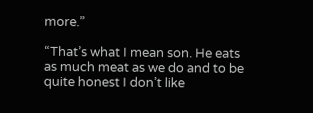more.”

“That’s what I mean son. He eats as much meat as we do and to be quite honest I don’t like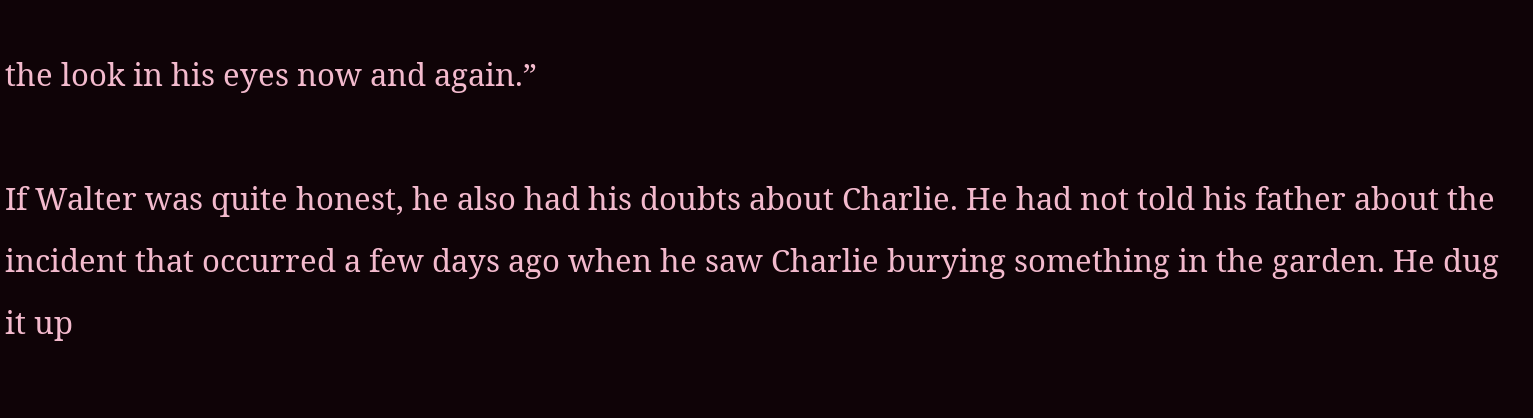the look in his eyes now and again.”

If Walter was quite honest, he also had his doubts about Charlie. He had not told his father about the incident that occurred a few days ago when he saw Charlie burying something in the garden. He dug it up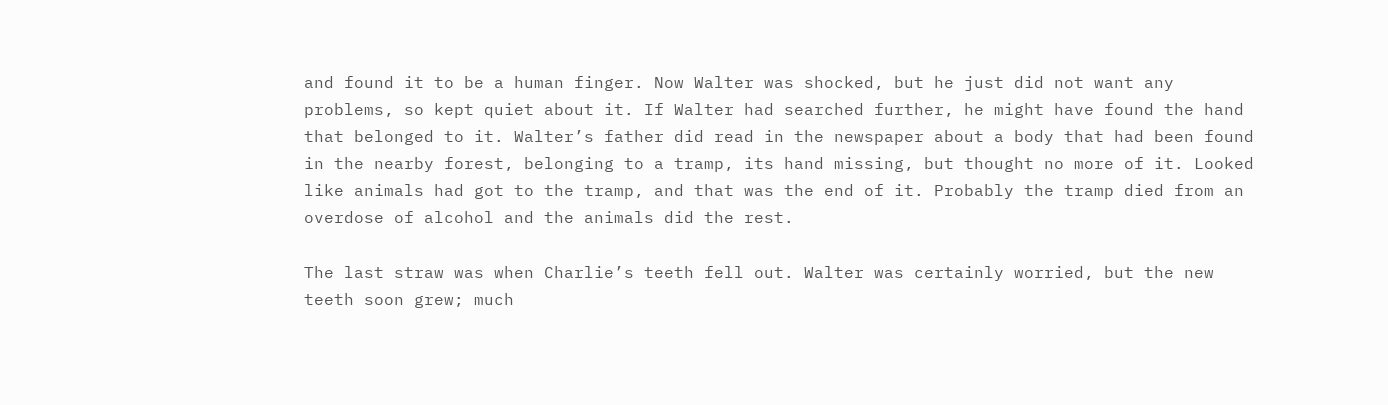and found it to be a human finger. Now Walter was shocked, but he just did not want any problems, so kept quiet about it. If Walter had searched further, he might have found the hand that belonged to it. Walter’s father did read in the newspaper about a body that had been found in the nearby forest, belonging to a tramp, its hand missing, but thought no more of it. Looked like animals had got to the tramp, and that was the end of it. Probably the tramp died from an overdose of alcohol and the animals did the rest.

The last straw was when Charlie’s teeth fell out. Walter was certainly worried, but the new teeth soon grew; much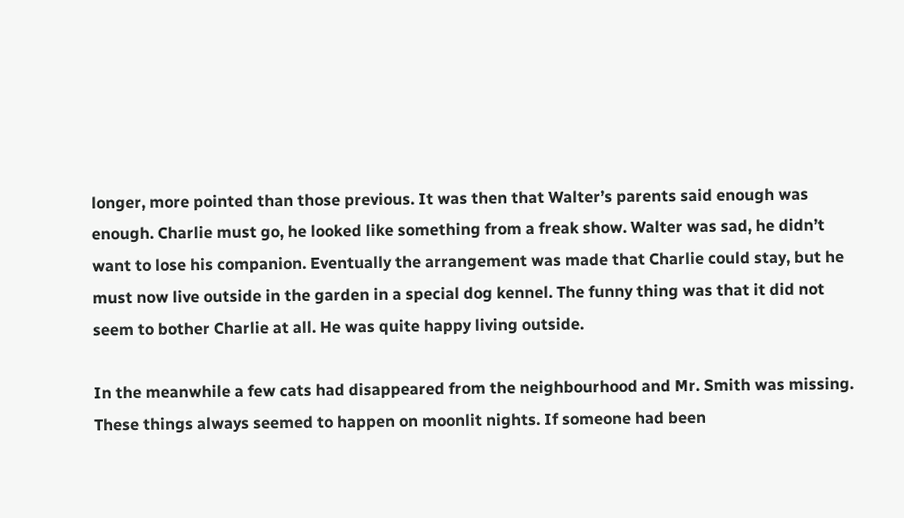longer, more pointed than those previous. It was then that Walter’s parents said enough was enough. Charlie must go, he looked like something from a freak show. Walter was sad, he didn’t want to lose his companion. Eventually the arrangement was made that Charlie could stay, but he must now live outside in the garden in a special dog kennel. The funny thing was that it did not seem to bother Charlie at all. He was quite happy living outside.

In the meanwhile a few cats had disappeared from the neighbourhood and Mr. Smith was missing. These things always seemed to happen on moonlit nights. If someone had been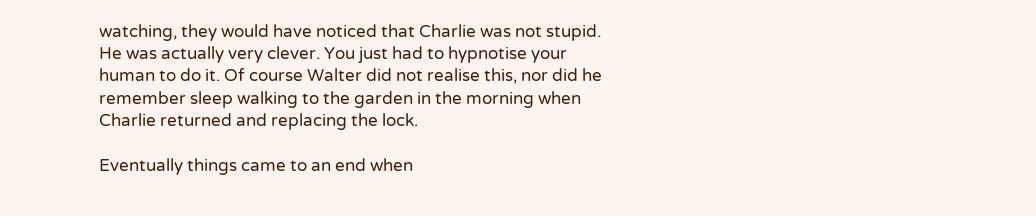watching, they would have noticed that Charlie was not stupid. He was actually very clever. You just had to hypnotise your human to do it. Of course Walter did not realise this, nor did he remember sleep walking to the garden in the morning when Charlie returned and replacing the lock.

Eventually things came to an end when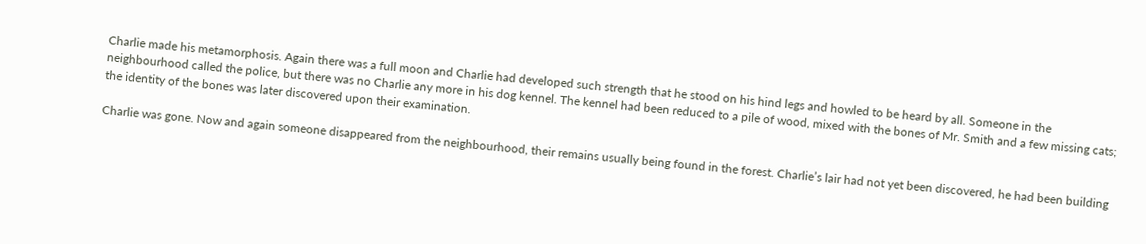Charlie made his metamorphosis. Again there was a full moon and Charlie had developed such strength that he stood on his hind legs and howled to be heard by all. Someone in the neighbourhood called the police, but there was no Charlie any more in his dog kennel. The kennel had been reduced to a pile of wood, mixed with the bones of Mr. Smith and a few missing cats; the identity of the bones was later discovered upon their examination.

Charlie was gone. Now and again someone disappeared from the neighbourhood, their remains usually being found in the forest. Charlie’s lair had not yet been discovered, he had been building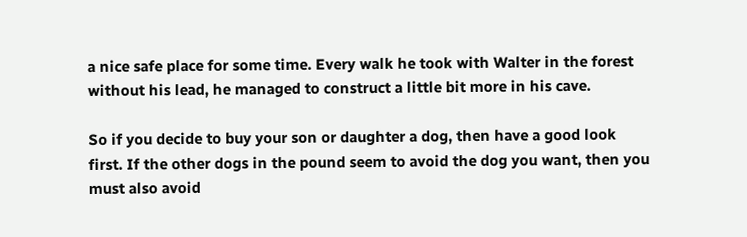a nice safe place for some time. Every walk he took with Walter in the forest without his lead, he managed to construct a little bit more in his cave.

So if you decide to buy your son or daughter a dog, then have a good look first. If the other dogs in the pound seem to avoid the dog you want, then you must also avoid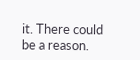it. There could be a reason.